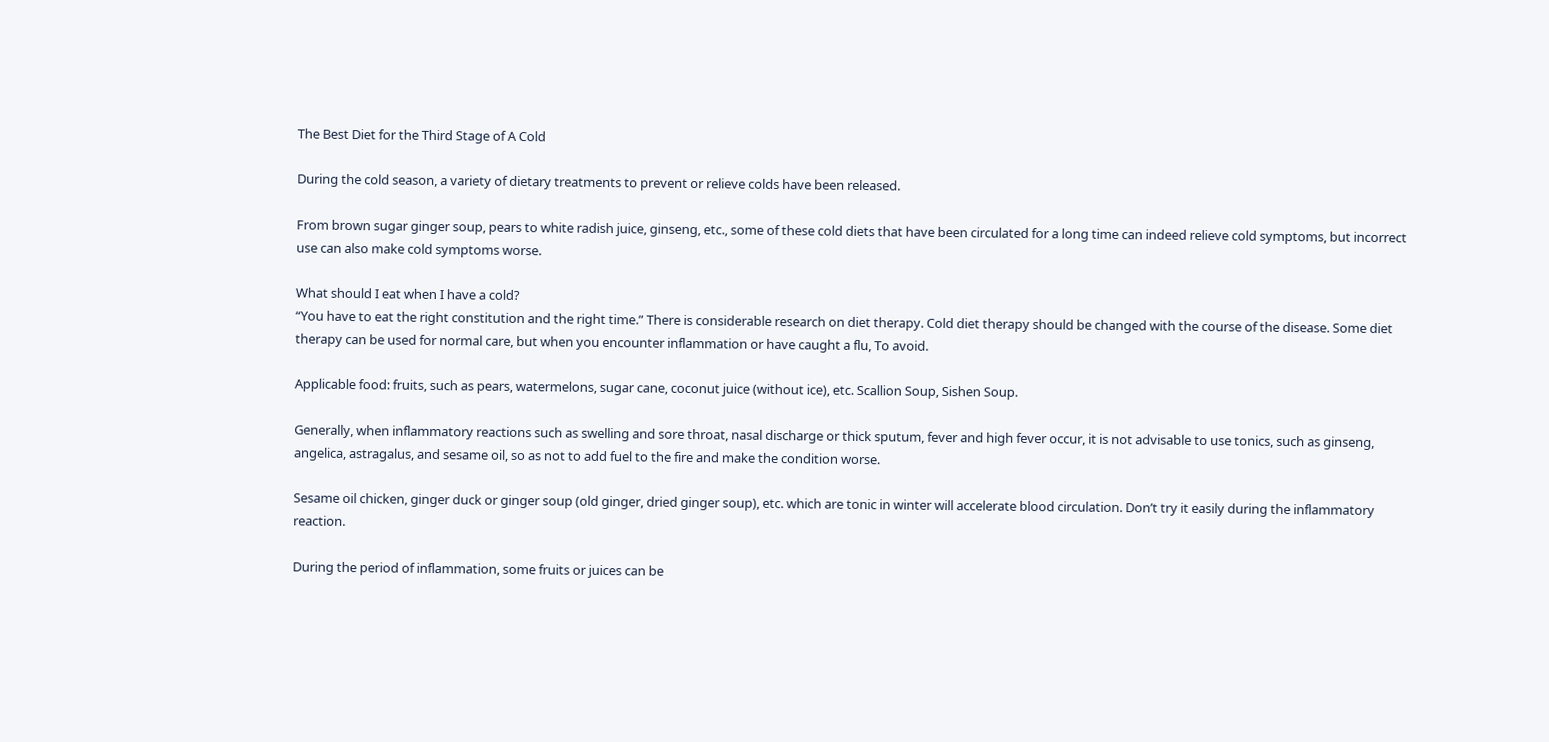The Best Diet for the Third Stage of A Cold

During the cold season, a variety of dietary treatments to prevent or relieve colds have been released.

From brown sugar ginger soup, pears to white radish juice, ginseng, etc., some of these cold diets that have been circulated for a long time can indeed relieve cold symptoms, but incorrect use can also make cold symptoms worse.

What should I eat when I have a cold?
“You have to eat the right constitution and the right time.” There is considerable research on diet therapy. Cold diet therapy should be changed with the course of the disease. Some diet therapy can be used for normal care, but when you encounter inflammation or have caught a flu, To avoid.

Applicable food: fruits, such as pears, watermelons, sugar cane, coconut juice (without ice), etc. Scallion Soup, Sishen Soup.

Generally, when inflammatory reactions such as swelling and sore throat, nasal discharge or thick sputum, fever and high fever occur, it is not advisable to use tonics, such as ginseng, angelica, astragalus, and sesame oil, so as not to add fuel to the fire and make the condition worse.

Sesame oil chicken, ginger duck or ginger soup (old ginger, dried ginger soup), etc. which are tonic in winter will accelerate blood circulation. Don’t try it easily during the inflammatory reaction.

During the period of inflammation, some fruits or juices can be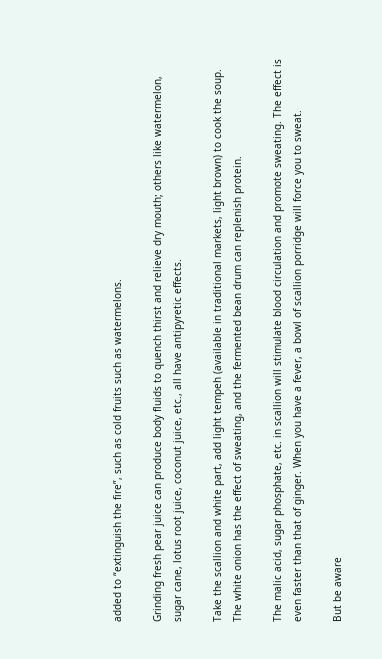added to “extinguish the fire”, such as cold fruits such as watermelons.

Grinding fresh pear juice can produce body fluids to quench thirst and relieve dry mouth; others like watermelon, sugar cane, lotus root juice, coconut juice, etc., all have antipyretic effects.

Take the scallion and white part, add light tempeh (available in traditional markets, light brown) to cook the soup. The white onion has the effect of sweating, and the fermented bean drum can replenish protein.

The malic acid, sugar phosphate, etc. in scallion will stimulate blood circulation and promote sweating. The effect is even faster than that of ginger. When you have a fever, a bowl of scallion porridge will force you to sweat.

But be aware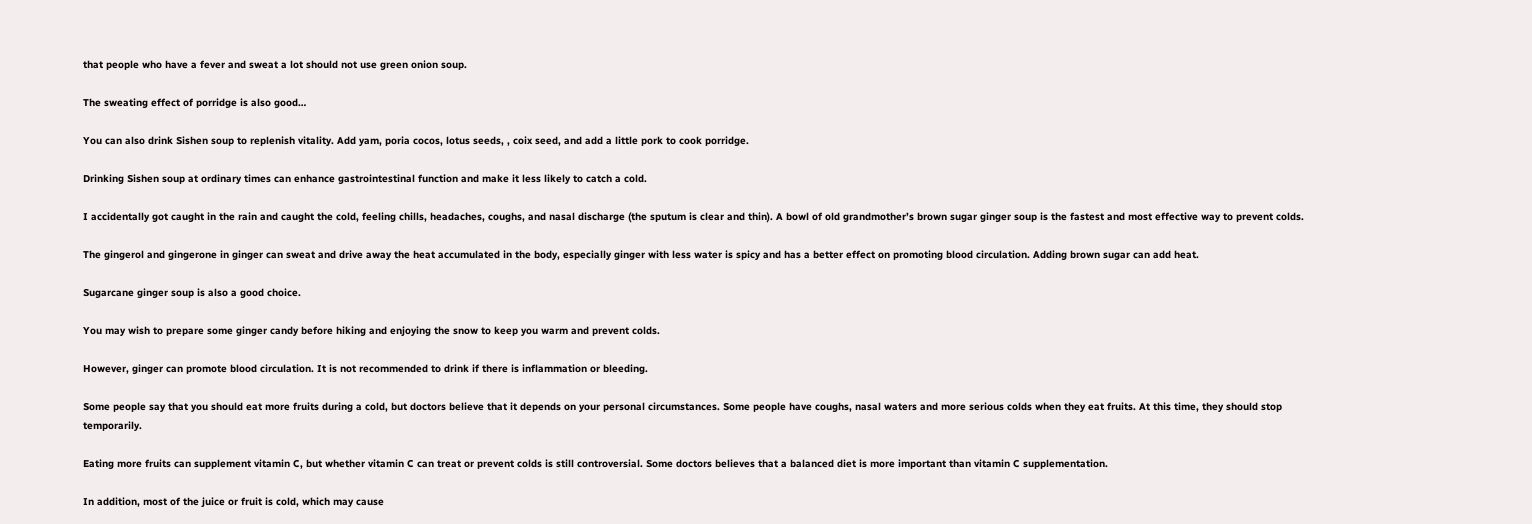that people who have a fever and sweat a lot should not use green onion soup.

The sweating effect of porridge is also good…

You can also drink Sishen soup to replenish vitality. Add yam, poria cocos, lotus seeds, , coix seed, and add a little pork to cook porridge.

Drinking Sishen soup at ordinary times can enhance gastrointestinal function and make it less likely to catch a cold.

I accidentally got caught in the rain and caught the cold, feeling chills, headaches, coughs, and nasal discharge (the sputum is clear and thin). A bowl of old grandmother’s brown sugar ginger soup is the fastest and most effective way to prevent colds.

The gingerol and gingerone in ginger can sweat and drive away the heat accumulated in the body, especially ginger with less water is spicy and has a better effect on promoting blood circulation. Adding brown sugar can add heat.

Sugarcane ginger soup is also a good choice.

You may wish to prepare some ginger candy before hiking and enjoying the snow to keep you warm and prevent colds.

However, ginger can promote blood circulation. It is not recommended to drink if there is inflammation or bleeding.

Some people say that you should eat more fruits during a cold, but doctors believe that it depends on your personal circumstances. Some people have coughs, nasal waters and more serious colds when they eat fruits. At this time, they should stop temporarily.

Eating more fruits can supplement vitamin C, but whether vitamin C can treat or prevent colds is still controversial. Some doctors believes that a balanced diet is more important than vitamin C supplementation.

In addition, most of the juice or fruit is cold, which may cause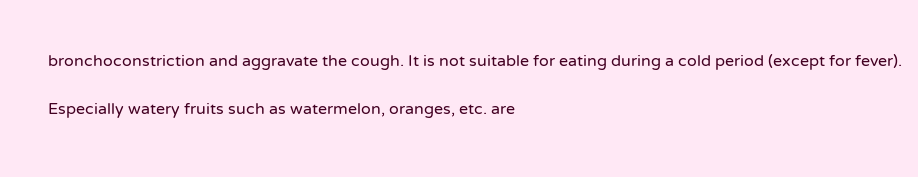bronchoconstriction and aggravate the cough. It is not suitable for eating during a cold period (except for fever).

Especially watery fruits such as watermelon, oranges, etc. are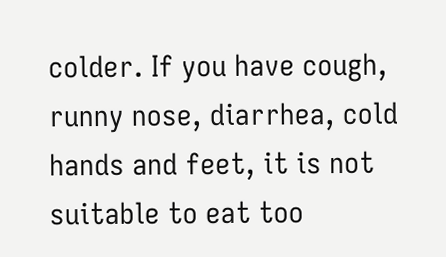colder. If you have cough, runny nose, diarrhea, cold hands and feet, it is not suitable to eat too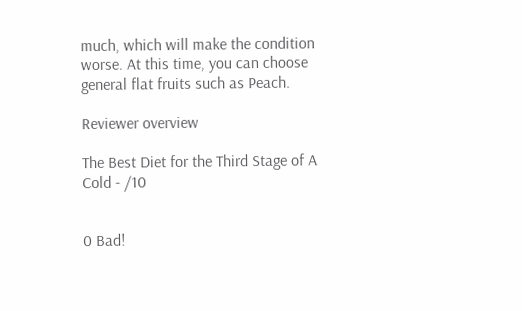much, which will make the condition worse. At this time, you can choose general flat fruits such as Peach.

Reviewer overview

The Best Diet for the Third Stage of A Cold - /10


0 Bad!